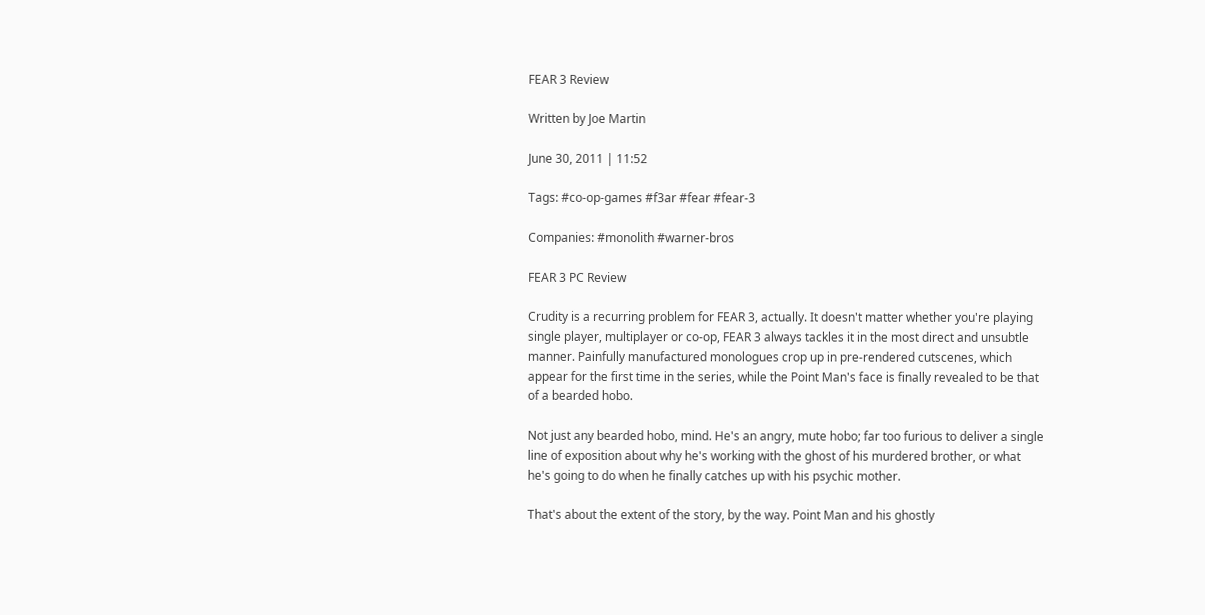FEAR 3 Review

Written by Joe Martin

June 30, 2011 | 11:52

Tags: #co-op-games #f3ar #fear #fear-3

Companies: #monolith #warner-bros

FEAR 3 PC Review

Crudity is a recurring problem for FEAR 3, actually. It doesn't matter whether you're playing single player, multiplayer or co-op, FEAR 3 always tackles it in the most direct and unsubtle manner. Painfully manufactured monologues crop up in pre-rendered cutscenes, which appear for the first time in the series, while the Point Man's face is finally revealed to be that of a bearded hobo.

Not just any bearded hobo, mind. He's an angry, mute hobo; far too furious to deliver a single line of exposition about why he's working with the ghost of his murdered brother, or what he's going to do when he finally catches up with his psychic mother.

That's about the extent of the story, by the way. Point Man and his ghostly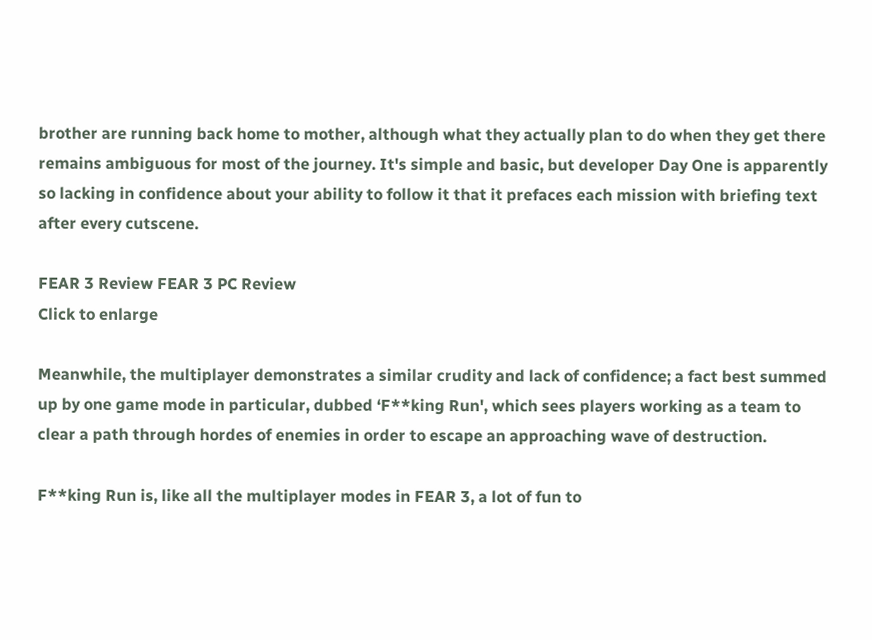brother are running back home to mother, although what they actually plan to do when they get there remains ambiguous for most of the journey. It's simple and basic, but developer Day One is apparently so lacking in confidence about your ability to follow it that it prefaces each mission with briefing text after every cutscene.

FEAR 3 Review FEAR 3 PC Review
Click to enlarge

Meanwhile, the multiplayer demonstrates a similar crudity and lack of confidence; a fact best summed up by one game mode in particular, dubbed ‘F**king Run', which sees players working as a team to clear a path through hordes of enemies in order to escape an approaching wave of destruction.

F**king Run is, like all the multiplayer modes in FEAR 3, a lot of fun to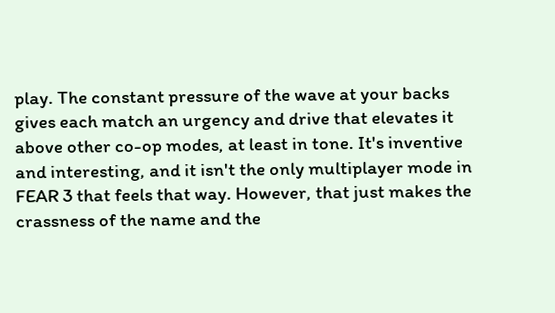play. The constant pressure of the wave at your backs gives each match an urgency and drive that elevates it above other co-op modes, at least in tone. It's inventive and interesting, and it isn't the only multiplayer mode in FEAR 3 that feels that way. However, that just makes the crassness of the name and the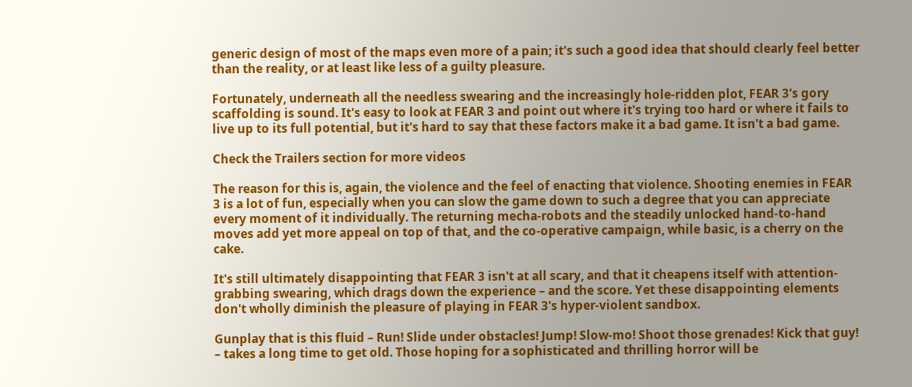generic design of most of the maps even more of a pain; it's such a good idea that should clearly feel better than the reality, or at least like less of a guilty pleasure.

Fortunately, underneath all the needless swearing and the increasingly hole-ridden plot, FEAR 3's gory scaffolding is sound. It's easy to look at FEAR 3 and point out where it's trying too hard or where it fails to live up to its full potential, but it's hard to say that these factors make it a bad game. It isn't a bad game.

Check the Trailers section for more videos

The reason for this is, again, the violence and the feel of enacting that violence. Shooting enemies in FEAR 3 is a lot of fun, especially when you can slow the game down to such a degree that you can appreciate every moment of it individually. The returning mecha-robots and the steadily unlocked hand-to-hand moves add yet more appeal on top of that, and the co-operative campaign, while basic, is a cherry on the cake.

It's still ultimately disappointing that FEAR 3 isn't at all scary, and that it cheapens itself with attention-grabbing swearing, which drags down the experience – and the score. Yet these disappointing elements don't wholly diminish the pleasure of playing in FEAR 3's hyper-violent sandbox.

Gunplay that is this fluid – Run! Slide under obstacles! Jump! Slow-mo! Shoot those grenades! Kick that guy! – takes a long time to get old. Those hoping for a sophisticated and thrilling horror will be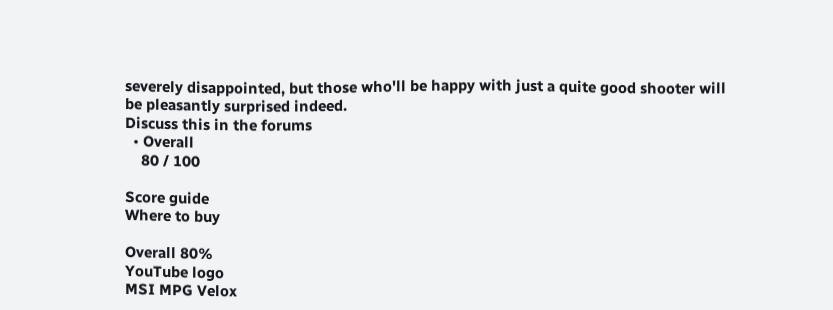severely disappointed, but those who'll be happy with just a quite good shooter will be pleasantly surprised indeed.
Discuss this in the forums
  • Overall
    80 / 100

Score guide
Where to buy

Overall 80%
YouTube logo
MSI MPG Velox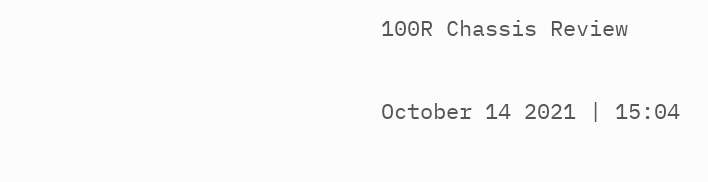100R Chassis Review

October 14 2021 | 15:04